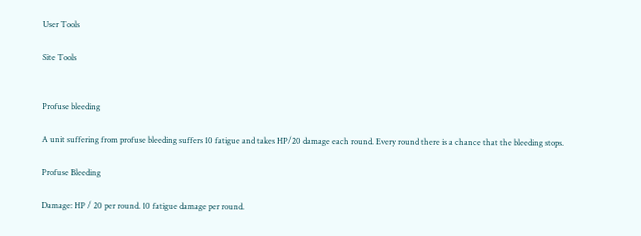User Tools

Site Tools


Profuse bleeding

A unit suffering from profuse bleeding suffers 10 fatigue and takes HP/20 damage each round. Every round there is a chance that the bleeding stops.

Profuse Bleeding

Damage: HP / 20 per round. 10 fatigue damage per round.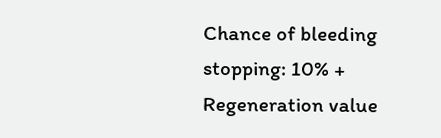Chance of bleeding stopping: 10% + Regeneration value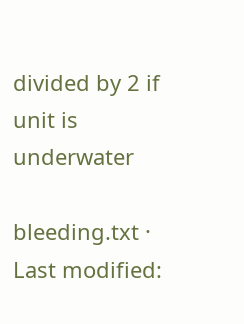divided by 2 if unit is underwater

bleeding.txt · Last modified: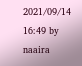2021/09/14 16:49 by naaira